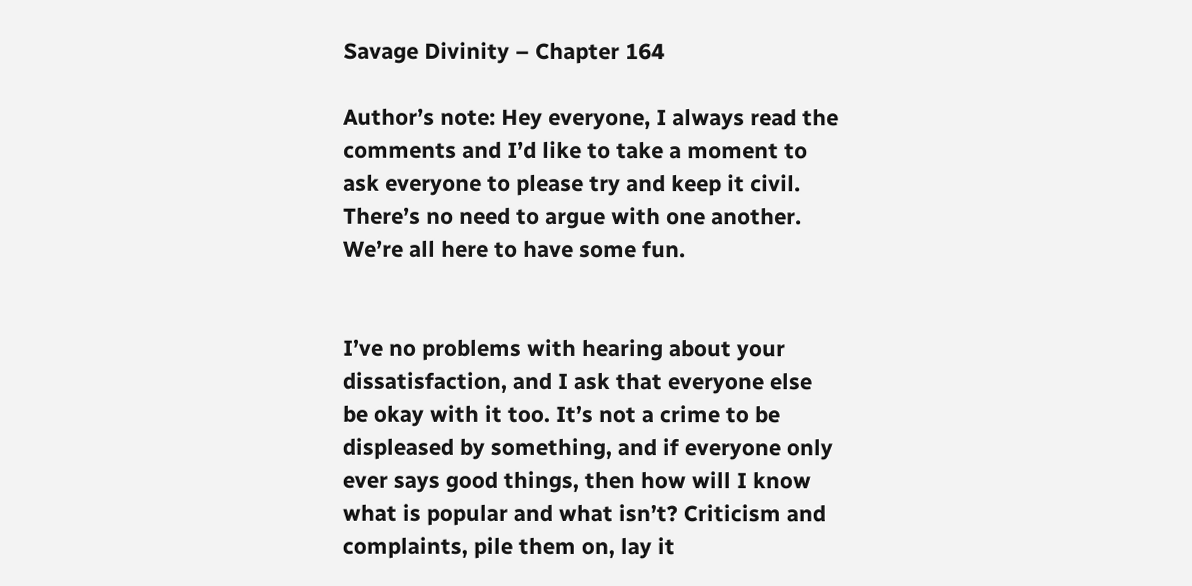Savage Divinity – Chapter 164

Author’s note: Hey everyone, I always read the comments and I’d like to take a moment to ask everyone to please try and keep it civil. There’s no need to argue with one another. We’re all here to have some fun.


I’ve no problems with hearing about your dissatisfaction, and I ask that everyone else be okay with it too. It’s not a crime to be displeased by something, and if everyone only ever says good things, then how will I know what is popular and what isn’t? Criticism and complaints, pile them on, lay it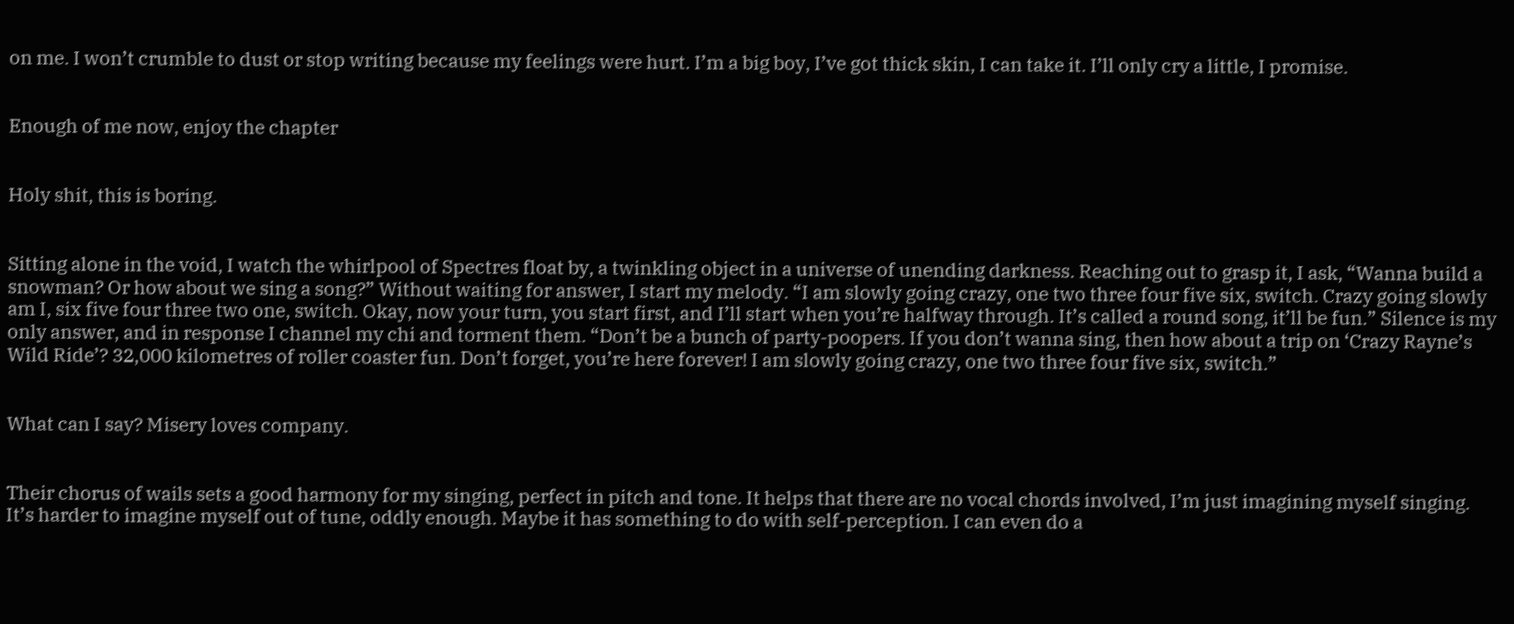on me. I won’t crumble to dust or stop writing because my feelings were hurt. I’m a big boy, I’ve got thick skin, I can take it. I’ll only cry a little, I promise.


Enough of me now, enjoy the chapter


Holy shit, this is boring.


Sitting alone in the void, I watch the whirlpool of Spectres float by, a twinkling object in a universe of unending darkness. Reaching out to grasp it, I ask, “Wanna build a snowman? Or how about we sing a song?” Without waiting for answer, I start my melody. “I am slowly going crazy, one two three four five six, switch. Crazy going slowly am I, six five four three two one, switch. Okay, now your turn, you start first, and I’ll start when you’re halfway through. It’s called a round song, it’ll be fun.” Silence is my only answer, and in response I channel my chi and torment them. “Don’t be a bunch of party-poopers. If you don’t wanna sing, then how about a trip on ‘Crazy Rayne’s Wild Ride’? 32,000 kilometres of roller coaster fun. Don’t forget, you’re here forever! I am slowly going crazy, one two three four five six, switch.”


What can I say? Misery loves company.


Their chorus of wails sets a good harmony for my singing, perfect in pitch and tone. It helps that there are no vocal chords involved, I’m just imagining myself singing. It’s harder to imagine myself out of tune, oddly enough. Maybe it has something to do with self-perception. I can even do a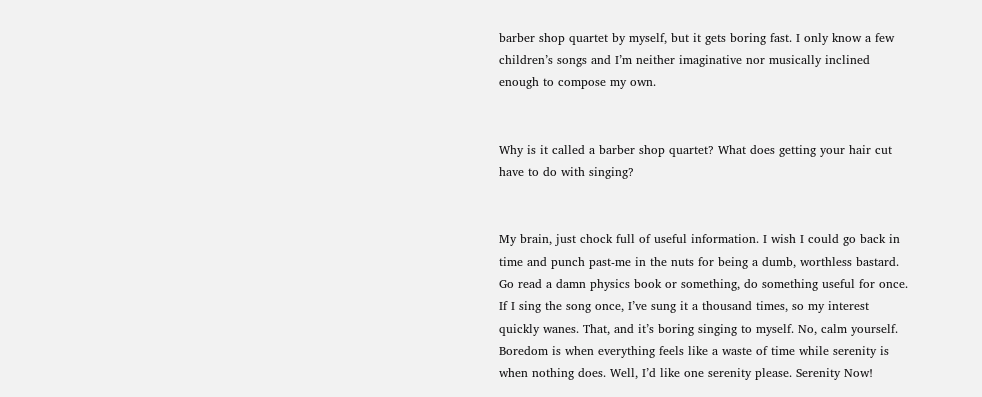barber shop quartet by myself, but it gets boring fast. I only know a few children’s songs and I’m neither imaginative nor musically inclined enough to compose my own.


Why is it called a barber shop quartet? What does getting your hair cut have to do with singing?


My brain, just chock full of useful information. I wish I could go back in time and punch past-me in the nuts for being a dumb, worthless bastard. Go read a damn physics book or something, do something useful for once. If I sing the song once, I’ve sung it a thousand times, so my interest quickly wanes. That, and it’s boring singing to myself. No, calm yourself. Boredom is when everything feels like a waste of time while serenity is when nothing does. Well, I’d like one serenity please. Serenity Now!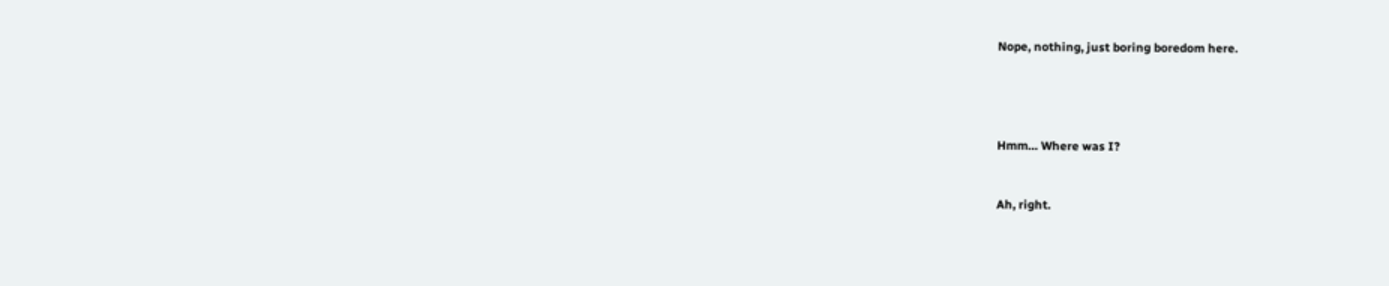Nope, nothing, just boring boredom here.




Hmm… Where was I?


Ah, right.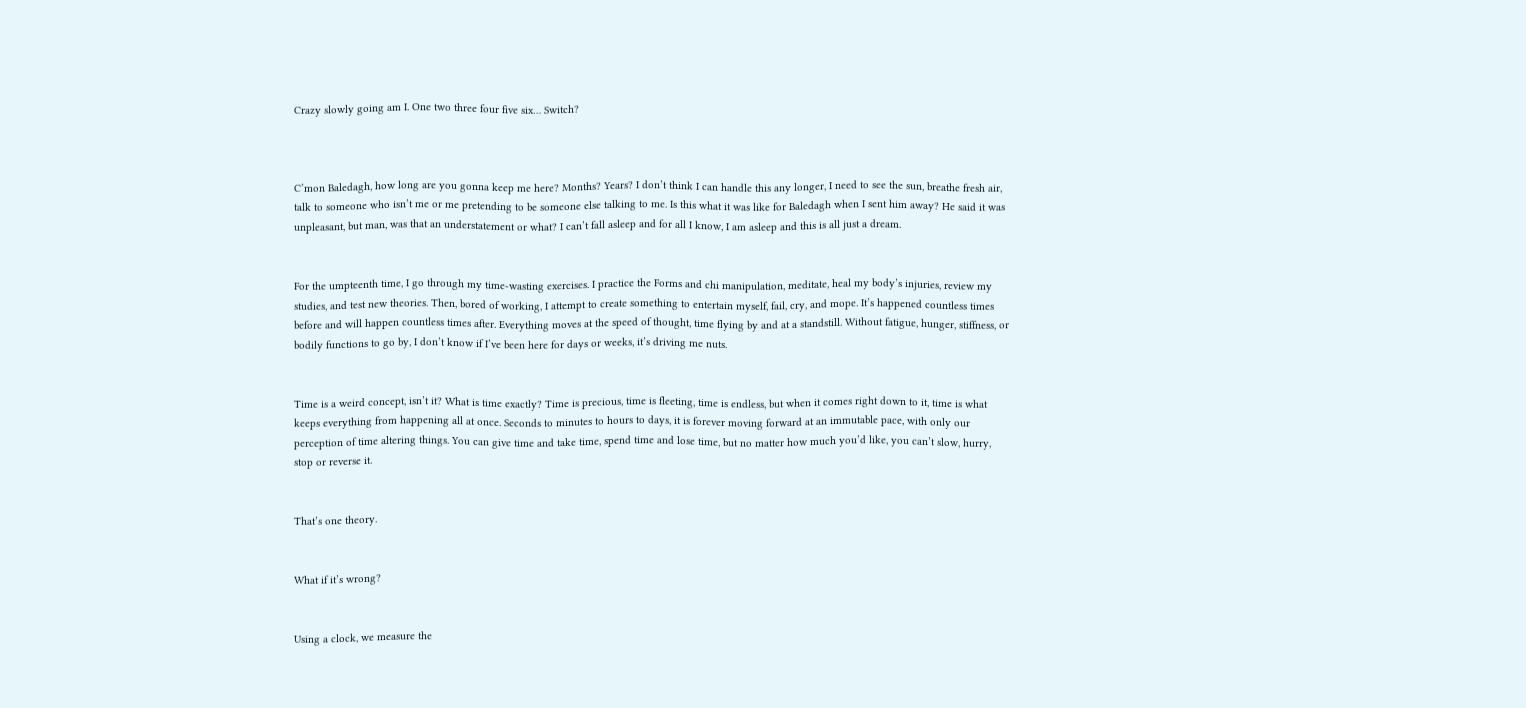Crazy slowly going am I. One two three four five six… Switch?



C’mon Baledagh, how long are you gonna keep me here? Months? Years? I don’t think I can handle this any longer, I need to see the sun, breathe fresh air, talk to someone who isn’t me or me pretending to be someone else talking to me. Is this what it was like for Baledagh when I sent him away? He said it was unpleasant, but man, was that an understatement or what? I can’t fall asleep and for all I know, I am asleep and this is all just a dream.


For the umpteenth time, I go through my time-wasting exercises. I practice the Forms and chi manipulation, meditate, heal my body’s injuries, review my studies, and test new theories. Then, bored of working, I attempt to create something to entertain myself, fail, cry, and mope. It’s happened countless times before and will happen countless times after. Everything moves at the speed of thought, time flying by and at a standstill. Without fatigue, hunger, stiffness, or bodily functions to go by, I don’t know if I’ve been here for days or weeks, it’s driving me nuts.


Time is a weird concept, isn’t it? What is time exactly? Time is precious, time is fleeting, time is endless, but when it comes right down to it, time is what keeps everything from happening all at once. Seconds to minutes to hours to days, it is forever moving forward at an immutable pace, with only our perception of time altering things. You can give time and take time, spend time and lose time, but no matter how much you’d like, you can’t slow, hurry, stop or reverse it.


That’s one theory.


What if it’s wrong?


Using a clock, we measure the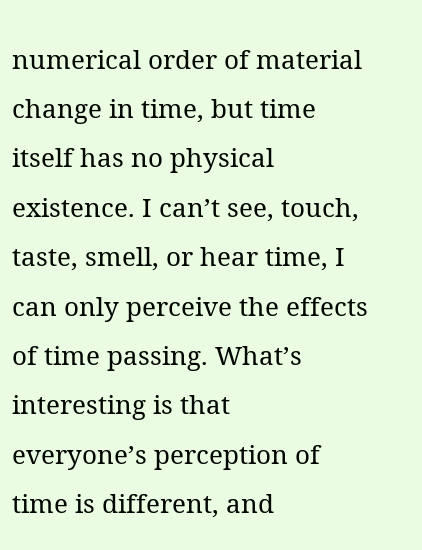numerical order of material change in time, but time itself has no physical existence. I can’t see, touch, taste, smell, or hear time, I can only perceive the effects of time passing. What’s interesting is that everyone’s perception of time is different, and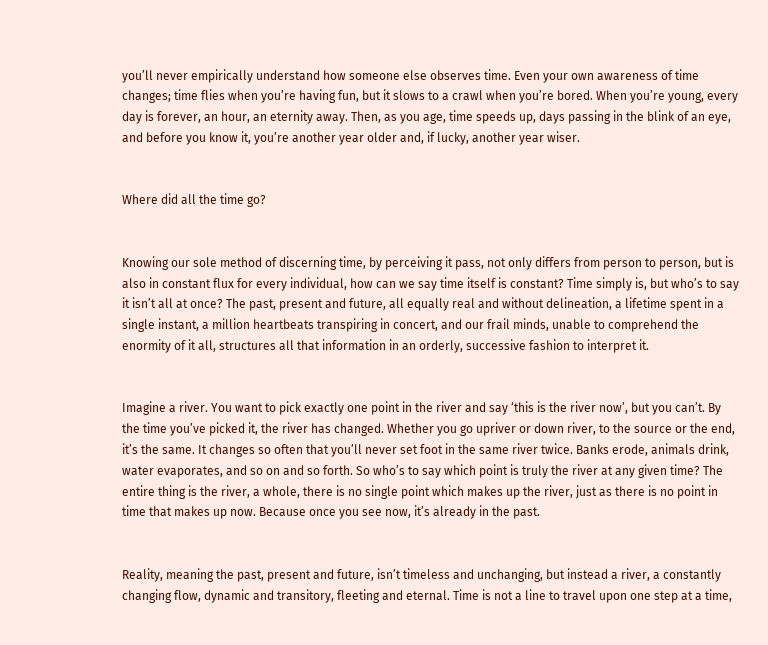you’ll never empirically understand how someone else observes time. Even your own awareness of time changes; time flies when you’re having fun, but it slows to a crawl when you’re bored. When you’re young, every day is forever, an hour, an eternity away. Then, as you age, time speeds up, days passing in the blink of an eye, and before you know it, you’re another year older and, if lucky, another year wiser.


Where did all the time go?


Knowing our sole method of discerning time, by perceiving it pass, not only differs from person to person, but is also in constant flux for every individual, how can we say time itself is constant? Time simply is, but who’s to say it isn’t all at once? The past, present and future, all equally real and without delineation, a lifetime spent in a single instant, a million heartbeats transpiring in concert, and our frail minds, unable to comprehend the enormity of it all, structures all that information in an orderly, successive fashion to interpret it.


Imagine a river. You want to pick exactly one point in the river and say ‘this is the river now’, but you can’t. By the time you’ve picked it, the river has changed. Whether you go upriver or down river, to the source or the end, it’s the same. It changes so often that you’ll never set foot in the same river twice. Banks erode, animals drink, water evaporates, and so on and so forth. So who’s to say which point is truly the river at any given time? The entire thing is the river, a whole, there is no single point which makes up the river, just as there is no point in time that makes up now. Because once you see now, it’s already in the past.


Reality, meaning the past, present and future, isn’t timeless and unchanging, but instead a river, a constantly changing flow, dynamic and transitory, fleeting and eternal. Time is not a line to travel upon one step at a time,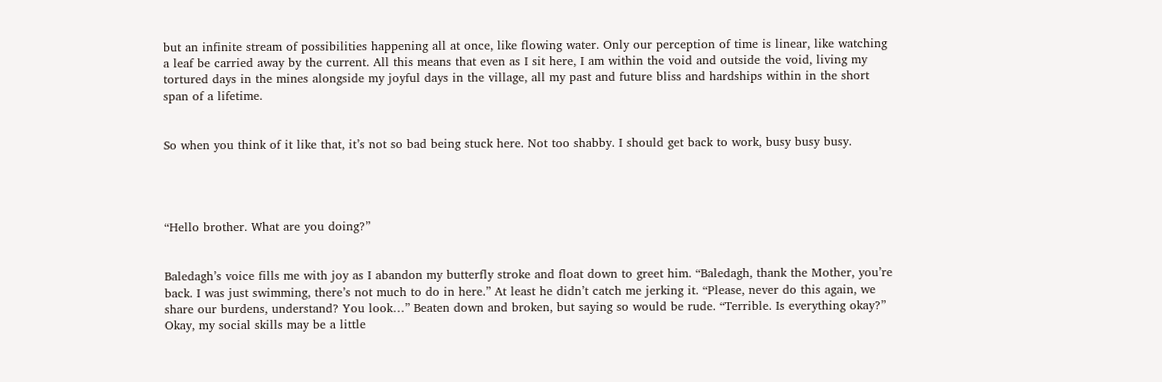but an infinite stream of possibilities happening all at once, like flowing water. Only our perception of time is linear, like watching a leaf be carried away by the current. All this means that even as I sit here, I am within the void and outside the void, living my tortured days in the mines alongside my joyful days in the village, all my past and future bliss and hardships within in the short span of a lifetime.


So when you think of it like that, it’s not so bad being stuck here. Not too shabby. I should get back to work, busy busy busy.




“Hello brother. What are you doing?”


Baledagh’s voice fills me with joy as I abandon my butterfly stroke and float down to greet him. “Baledagh, thank the Mother, you’re back. I was just swimming, there’s not much to do in here.” At least he didn’t catch me jerking it. “Please, never do this again, we share our burdens, understand? You look…” Beaten down and broken, but saying so would be rude. “Terrible. Is everything okay?” Okay, my social skills may be a little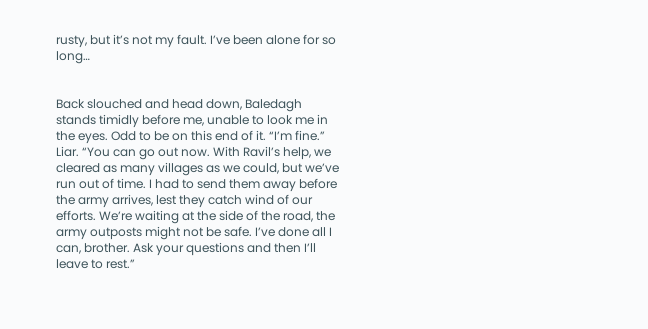rusty, but it’s not my fault. I’ve been alone for so long…


Back slouched and head down, Baledagh stands timidly before me, unable to look me in the eyes. Odd to be on this end of it. “I’m fine.” Liar. “You can go out now. With Ravil’s help, we cleared as many villages as we could, but we’ve run out of time. I had to send them away before the army arrives, lest they catch wind of our efforts. We’re waiting at the side of the road, the army outposts might not be safe. I’ve done all I can, brother. Ask your questions and then I’ll leave to rest.”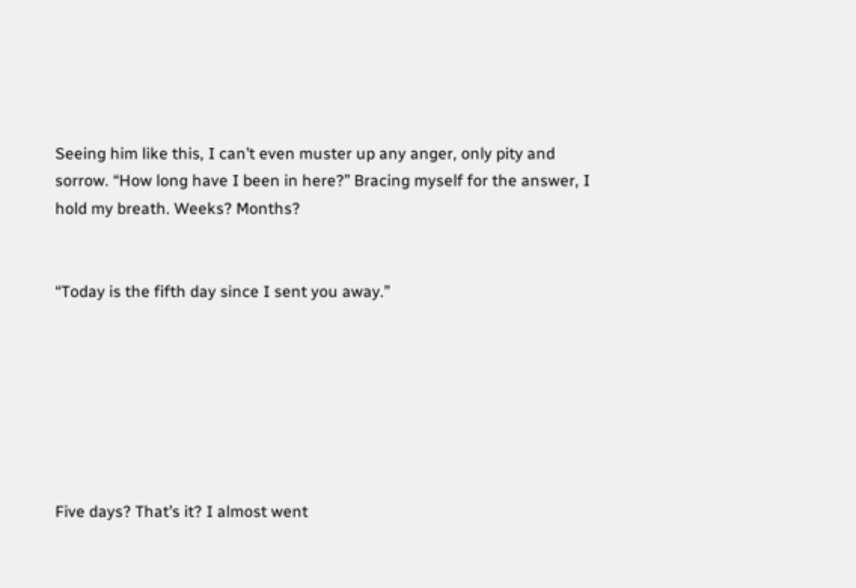Seeing him like this, I can’t even muster up any anger, only pity and sorrow. “How long have I been in here?” Bracing myself for the answer, I hold my breath. Weeks? Months?


“Today is the fifth day since I sent you away.”







Five days? That’s it? I almost went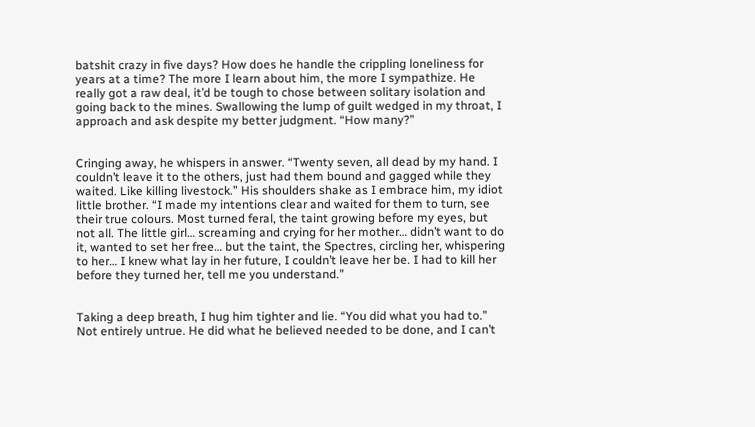batshit crazy in five days? How does he handle the crippling loneliness for years at a time? The more I learn about him, the more I sympathize. He really got a raw deal, it’d be tough to chose between solitary isolation and going back to the mines. Swallowing the lump of guilt wedged in my throat, I approach and ask despite my better judgment. “How many?”


Cringing away, he whispers in answer. “Twenty seven, all dead by my hand. I couldn’t leave it to the others, just had them bound and gagged while they waited. Like killing livestock.” His shoulders shake as I embrace him, my idiot little brother. “I made my intentions clear and waited for them to turn, see their true colours. Most turned feral, the taint growing before my eyes, but not all. The little girl… screaming and crying for her mother… didn’t want to do it, wanted to set her free… but the taint, the Spectres, circling her, whispering to her… I knew what lay in her future, I couldn’t leave her be. I had to kill her before they turned her, tell me you understand.”


Taking a deep breath, I hug him tighter and lie. “You did what you had to.” Not entirely untrue. He did what he believed needed to be done, and I can’t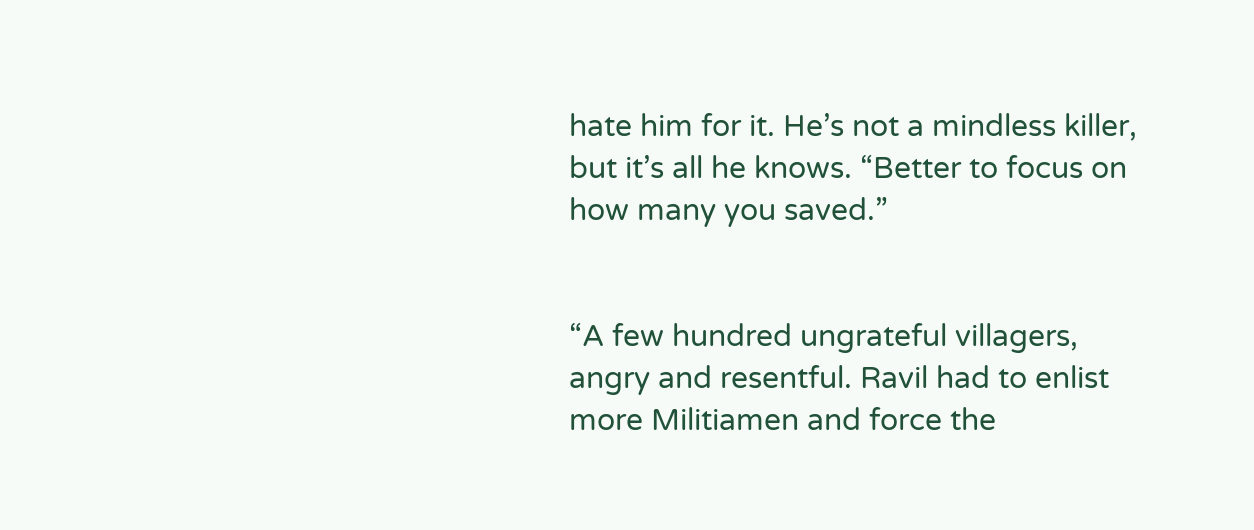hate him for it. He’s not a mindless killer, but it’s all he knows. “Better to focus on how many you saved.”


“A few hundred ungrateful villagers, angry and resentful. Ravil had to enlist more Militiamen and force the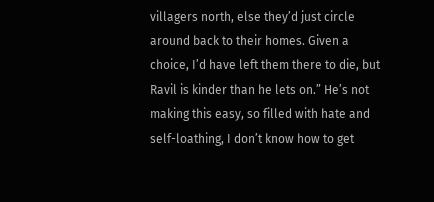villagers north, else they’d just circle around back to their homes. Given a choice, I’d have left them there to die, but Ravil is kinder than he lets on.” He’s not making this easy, so filled with hate and self-loathing, I don’t know how to get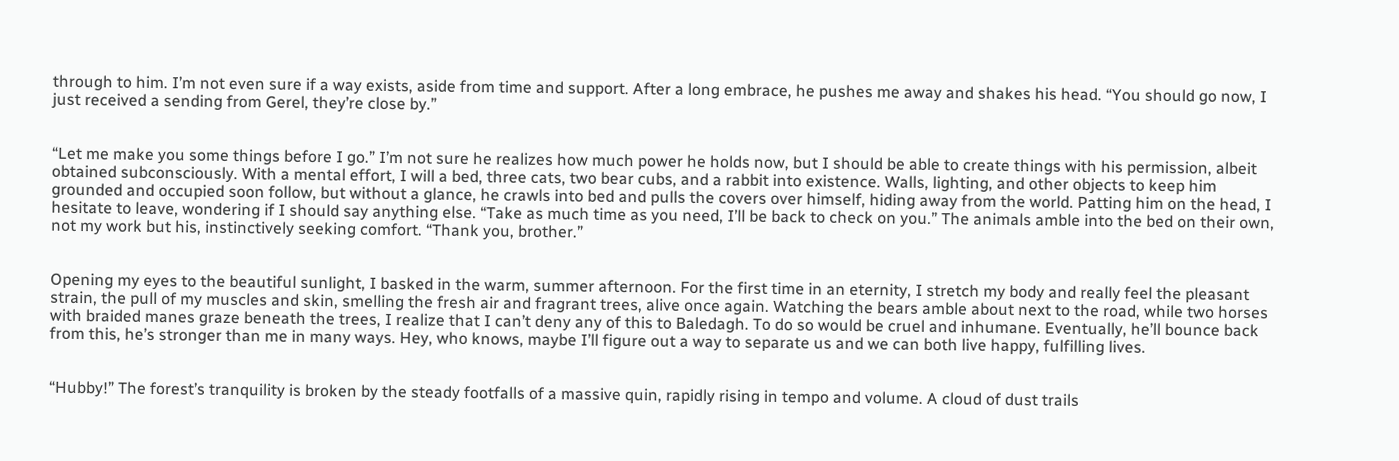through to him. I’m not even sure if a way exists, aside from time and support. After a long embrace, he pushes me away and shakes his head. “You should go now, I just received a sending from Gerel, they’re close by.”


“Let me make you some things before I go.” I’m not sure he realizes how much power he holds now, but I should be able to create things with his permission, albeit obtained subconsciously. With a mental effort, I will a bed, three cats, two bear cubs, and a rabbit into existence. Walls, lighting, and other objects to keep him grounded and occupied soon follow, but without a glance, he crawls into bed and pulls the covers over himself, hiding away from the world. Patting him on the head, I hesitate to leave, wondering if I should say anything else. “Take as much time as you need, I’ll be back to check on you.” The animals amble into the bed on their own, not my work but his, instinctively seeking comfort. “Thank you, brother.”


Opening my eyes to the beautiful sunlight, I basked in the warm, summer afternoon. For the first time in an eternity, I stretch my body and really feel the pleasant strain, the pull of my muscles and skin, smelling the fresh air and fragrant trees, alive once again. Watching the bears amble about next to the road, while two horses with braided manes graze beneath the trees, I realize that I can’t deny any of this to Baledagh. To do so would be cruel and inhumane. Eventually, he’ll bounce back from this, he’s stronger than me in many ways. Hey, who knows, maybe I’ll figure out a way to separate us and we can both live happy, fulfilling lives.


“Hubby!” The forest’s tranquility is broken by the steady footfalls of a massive quin, rapidly rising in tempo and volume. A cloud of dust trails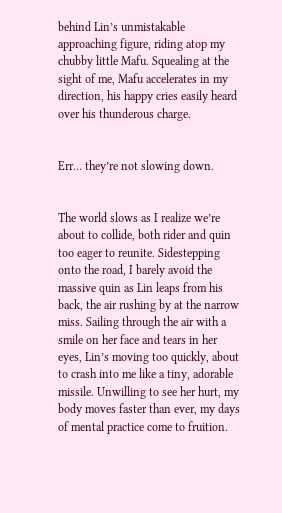behind Lin’s unmistakable approaching figure, riding atop my chubby little Mafu. Squealing at the sight of me, Mafu accelerates in my direction, his happy cries easily heard over his thunderous charge.


Err… they’re not slowing down.


The world slows as I realize we’re about to collide, both rider and quin too eager to reunite. Sidestepping onto the road, I barely avoid the massive quin as Lin leaps from his back, the air rushing by at the narrow miss. Sailing through the air with a smile on her face and tears in her eyes, Lin’s moving too quickly, about to crash into me like a tiny, adorable missile. Unwilling to see her hurt, my body moves faster than ever, my days of mental practice come to fruition.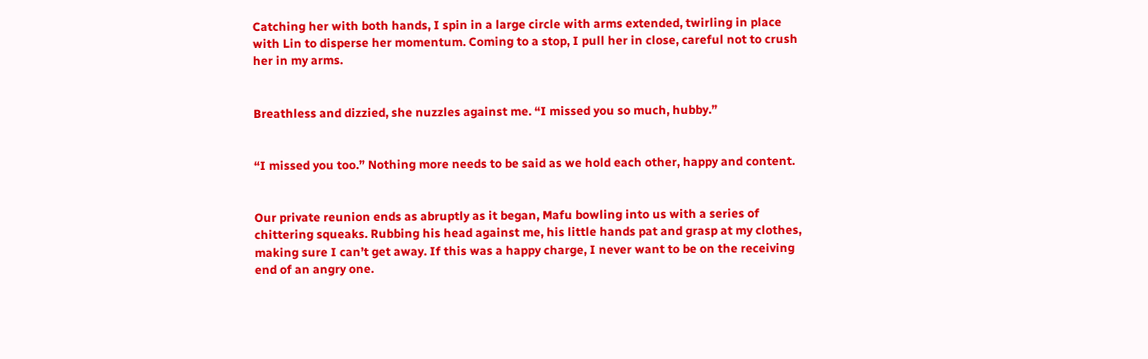Catching her with both hands, I spin in a large circle with arms extended, twirling in place with Lin to disperse her momentum. Coming to a stop, I pull her in close, careful not to crush her in my arms.


Breathless and dizzied, she nuzzles against me. “I missed you so much, hubby.”


“I missed you too.” Nothing more needs to be said as we hold each other, happy and content.


Our private reunion ends as abruptly as it began, Mafu bowling into us with a series of chittering squeaks. Rubbing his head against me, his little hands pat and grasp at my clothes, making sure I can’t get away. If this was a happy charge, I never want to be on the receiving end of an angry one.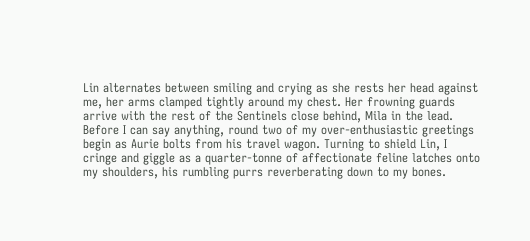Lin alternates between smiling and crying as she rests her head against me, her arms clamped tightly around my chest. Her frowning guards arrive with the rest of the Sentinels close behind, Mila in the lead. Before I can say anything, round two of my over-enthusiastic greetings begin as Aurie bolts from his travel wagon. Turning to shield Lin, I cringe and giggle as a quarter-tonne of affectionate feline latches onto my shoulders, his rumbling purrs reverberating down to my bones.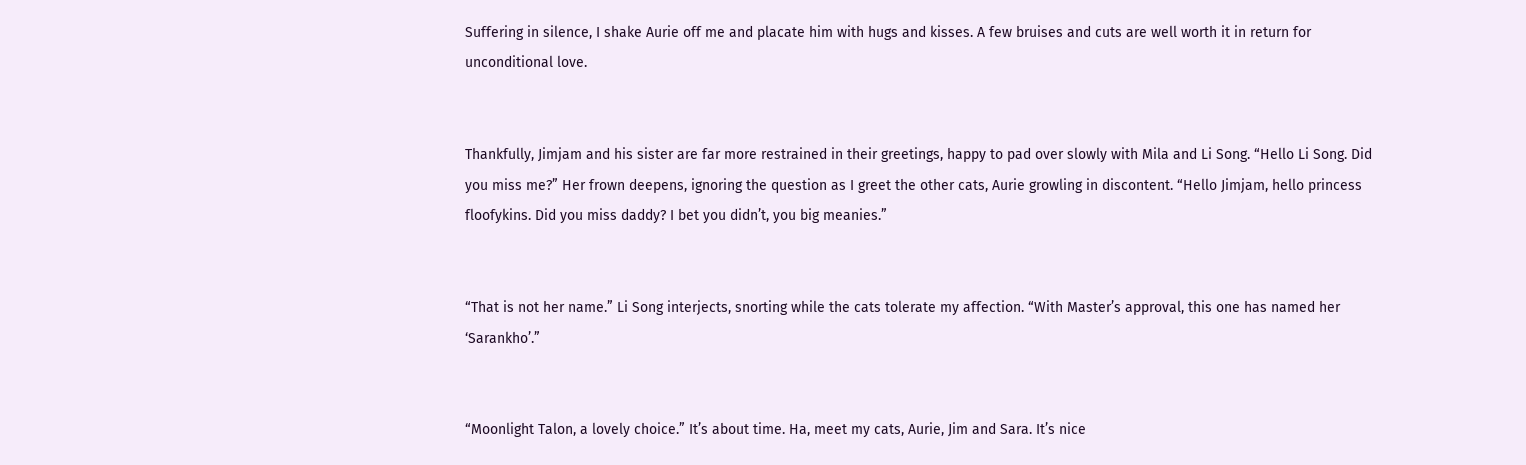Suffering in silence, I shake Aurie off me and placate him with hugs and kisses. A few bruises and cuts are well worth it in return for unconditional love.


Thankfully, Jimjam and his sister are far more restrained in their greetings, happy to pad over slowly with Mila and Li Song. “Hello Li Song. Did you miss me?” Her frown deepens, ignoring the question as I greet the other cats, Aurie growling in discontent. “Hello Jimjam, hello princess floofykins. Did you miss daddy? I bet you didn’t, you big meanies.”


“That is not her name.” Li Song interjects, snorting while the cats tolerate my affection. “With Master’s approval, this one has named her ‘Sarankho’.”


“Moonlight Talon, a lovely choice.” It’s about time. Ha, meet my cats, Aurie, Jim and Sara. It’s nice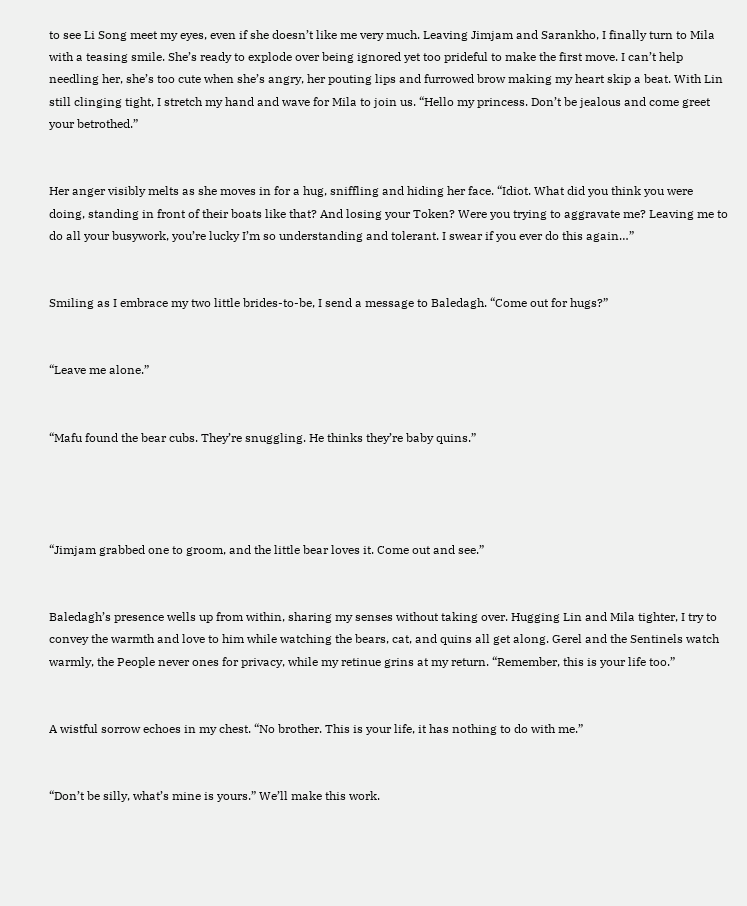to see Li Song meet my eyes, even if she doesn’t like me very much. Leaving Jimjam and Sarankho, I finally turn to Mila with a teasing smile. She’s ready to explode over being ignored yet too prideful to make the first move. I can’t help needling her, she’s too cute when she’s angry, her pouting lips and furrowed brow making my heart skip a beat. With Lin still clinging tight, I stretch my hand and wave for Mila to join us. “Hello my princess. Don’t be jealous and come greet your betrothed.”


Her anger visibly melts as she moves in for a hug, sniffling and hiding her face. “Idiot. What did you think you were doing, standing in front of their boats like that? And losing your Token? Were you trying to aggravate me? Leaving me to do all your busywork, you’re lucky I’m so understanding and tolerant. I swear if you ever do this again…”


Smiling as I embrace my two little brides-to-be, I send a message to Baledagh. “Come out for hugs?”


“Leave me alone.”


“Mafu found the bear cubs. They’re snuggling. He thinks they’re baby quins.”




“Jimjam grabbed one to groom, and the little bear loves it. Come out and see.”


Baledagh’s presence wells up from within, sharing my senses without taking over. Hugging Lin and Mila tighter, I try to convey the warmth and love to him while watching the bears, cat, and quins all get along. Gerel and the Sentinels watch warmly, the People never ones for privacy, while my retinue grins at my return. “Remember, this is your life too.”


A wistful sorrow echoes in my chest. “No brother. This is your life, it has nothing to do with me.”


“Don’t be silly, what’s mine is yours.” We’ll make this work.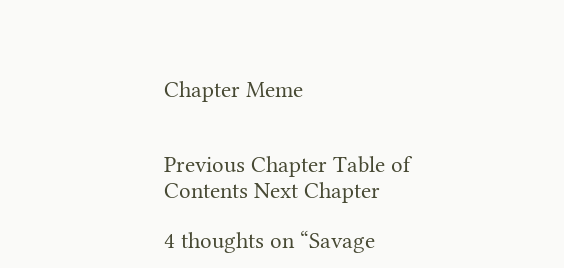Chapter Meme


Previous Chapter Table of Contents Next Chapter

4 thoughts on “Savage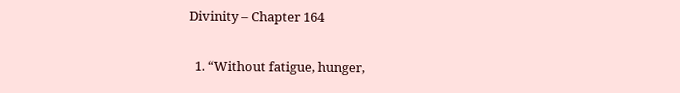Divinity – Chapter 164

  1. “Without fatigue, hunger,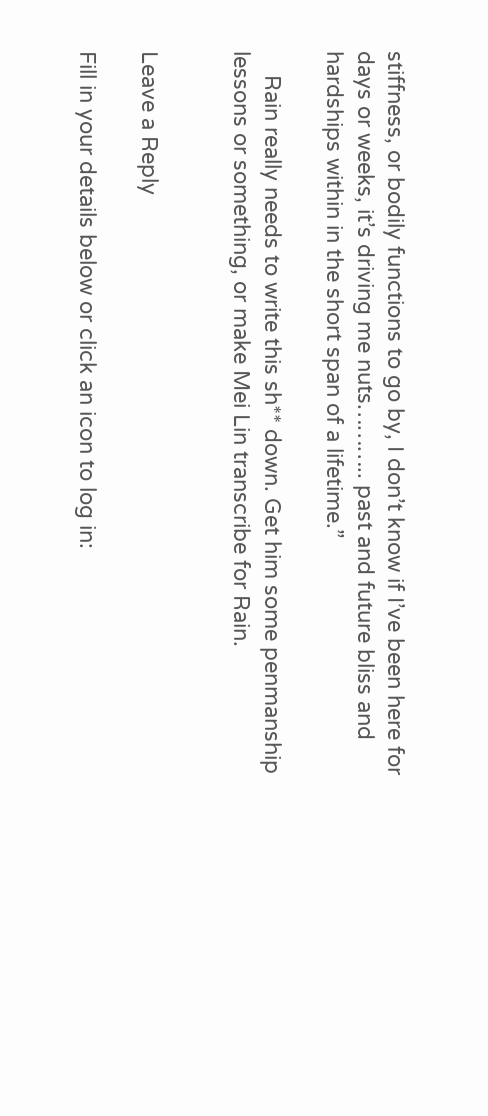stiffness, or bodily functions to go by, I don’t know if I’ve been here for days or weeks, it’s driving me nuts……….. past and future bliss and hardships within in the short span of a lifetime.”

    Rain really needs to write this sh** down. Get him some penmanship lessons or something, or make Mei Lin transcribe for Rain.


Leave a Reply

Fill in your details below or click an icon to log in: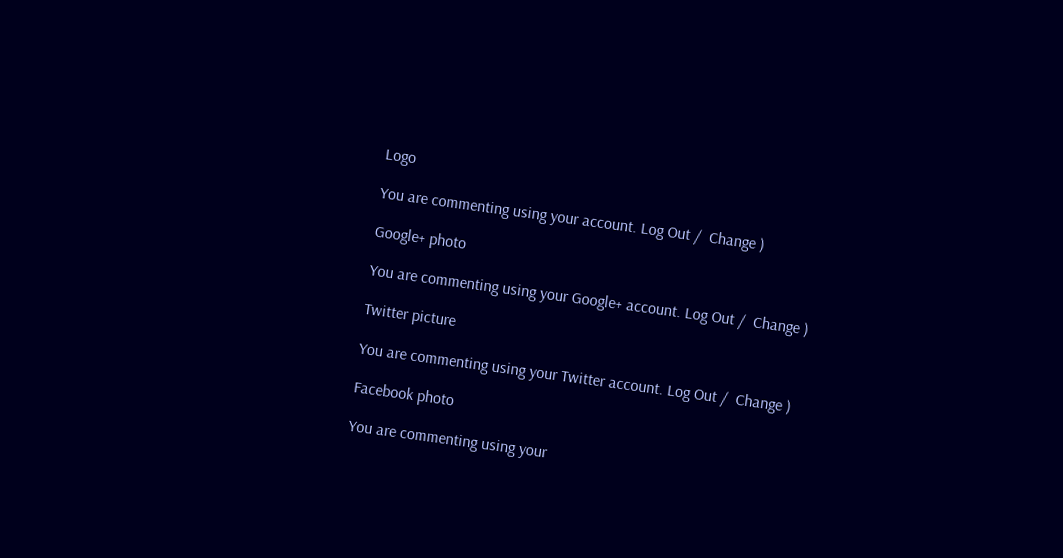Logo

You are commenting using your account. Log Out /  Change )

Google+ photo

You are commenting using your Google+ account. Log Out /  Change )

Twitter picture

You are commenting using your Twitter account. Log Out /  Change )

Facebook photo

You are commenting using your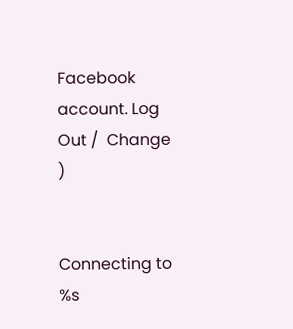Facebook account. Log Out /  Change )


Connecting to %s